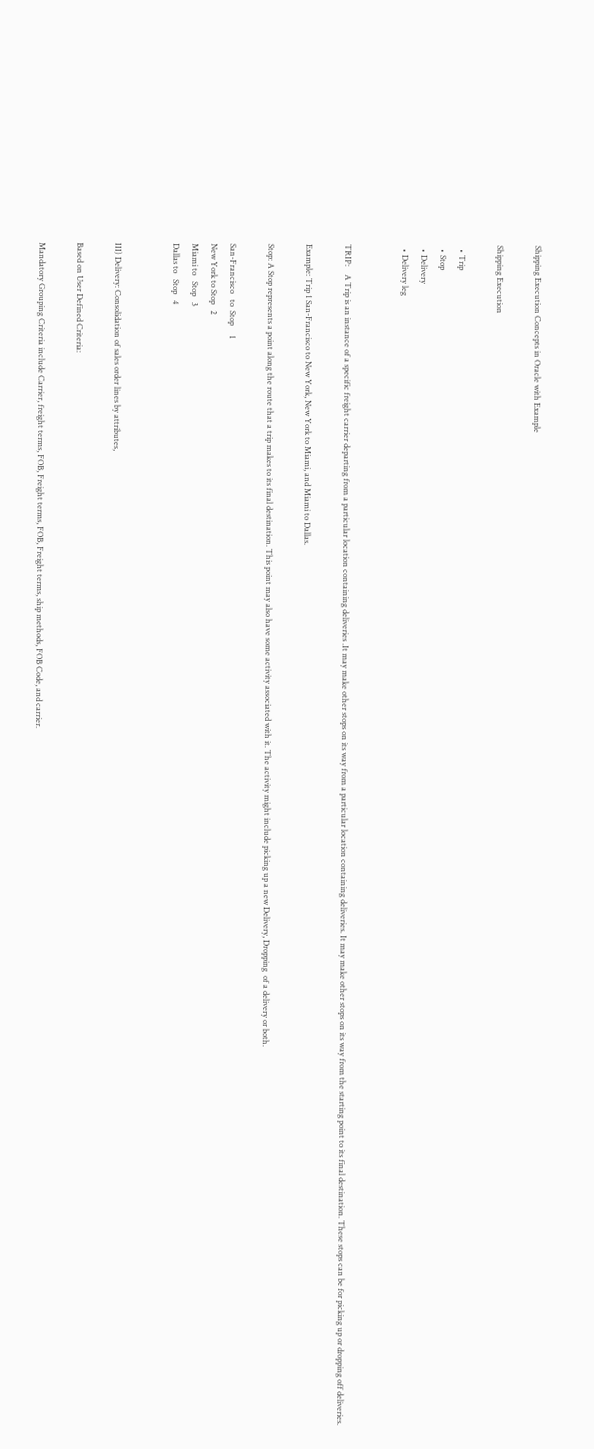Shipping Execution Concepts in Oracle with Example

Shipping Execution

  • Trip
  • Stop
  • Delivery
  • Delivery leg


TRIP:    A Trip is an instance of a specific freight carrier departing from a particular location containing deliveries .It may make other stops on its way from a particular location containing deliveries. It may make other stops on its way from the starting point to its final destination. These stops can be for picking up or dropping off deliveries.

Example: Trip 1 San-Francisco to New York, New York to Miami, and Miami to Dallas.

Stop: A Stop represents a point along the route that a trip makes to its final destination. This point may also have some activity associated with it. The activity might include picking up a new Delivery, Dropping  of a delivery or both.

San-Francisco   to  Stop     1
New York to Stop   2
Miami to   Stop   3
Dallas to   Stop   4


III) Delivery: Consolidation of sales order lines by attributes,

Based on User Defined Criteria:

Mandatory Grouping Criteria include Carrier, freight terms, FOB, Freight terms, FOB, Freight terms, ship methods, FOB Code, and carrier.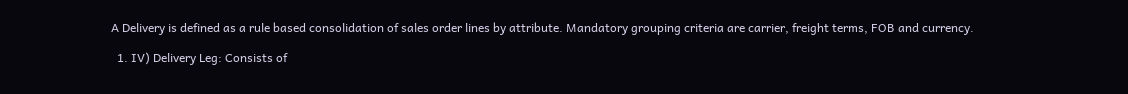A Delivery is defined as a rule based consolidation of sales order lines by attribute. Mandatory grouping criteria are carrier, freight terms, FOB and currency.

  1. IV) Delivery Leg: Consists of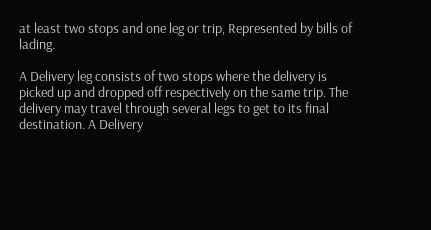at least two stops and one leg or trip, Represented by bills of lading.

A Delivery leg consists of two stops where the delivery is picked up and dropped off respectively on the same trip. The delivery may travel through several legs to get to its final destination. A Delivery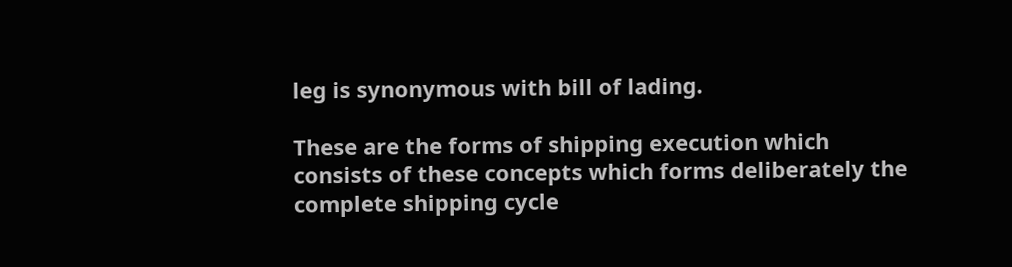leg is synonymous with bill of lading.

These are the forms of shipping execution which consists of these concepts which forms deliberately the complete shipping cycle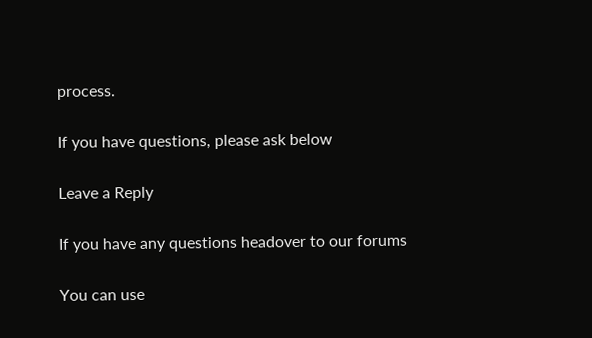process.

If you have questions, please ask below

Leave a Reply

If you have any questions headover to our forums

You can use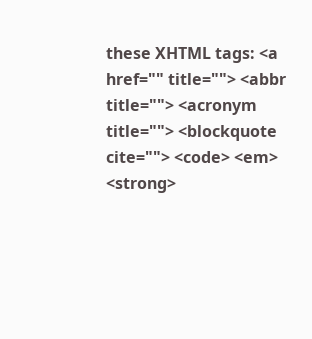these XHTML tags: <a href="" title=""> <abbr title=""> <acronym title=""> <blockquote cite=""> <code> <em> <strong>